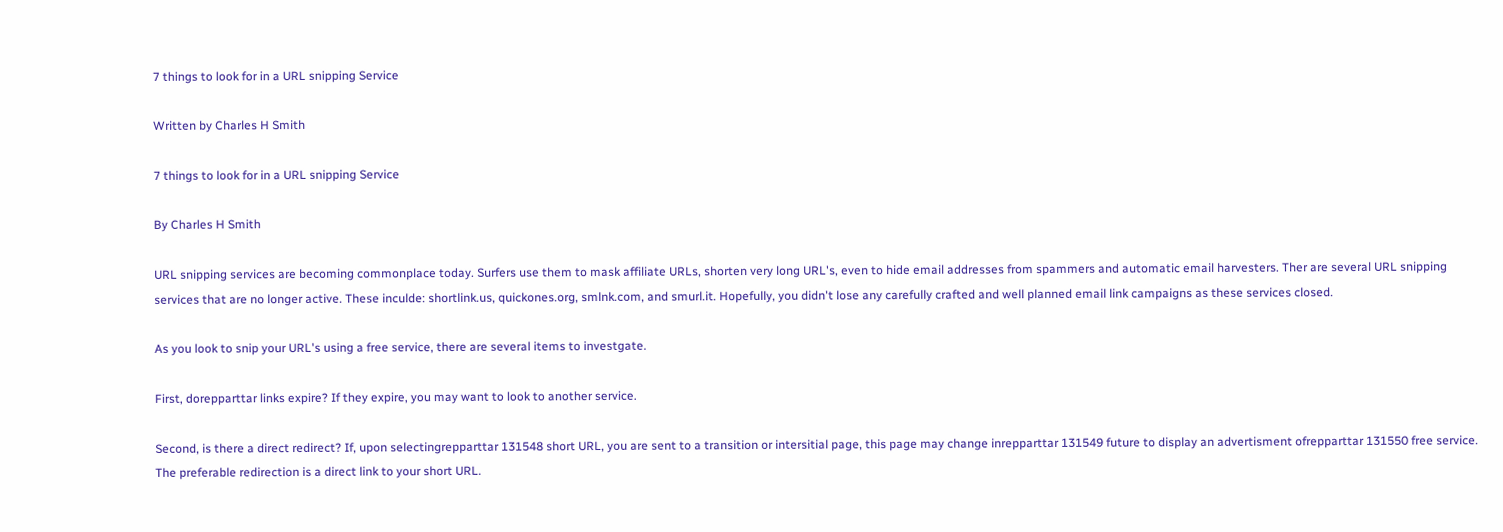7 things to look for in a URL snipping Service

Written by Charles H Smith

7 things to look for in a URL snipping Service

By Charles H Smith

URL snipping services are becoming commonplace today. Surfers use them to mask affiliate URLs, shorten very long URL's, even to hide email addresses from spammers and automatic email harvesters. Ther are several URL snipping services that are no longer active. These inculde: shortlink.us, quickones.org, smlnk.com, and smurl.it. Hopefully, you didn't lose any carefully crafted and well planned email link campaigns as these services closed.

As you look to snip your URL's using a free service, there are several items to investgate.

First, dorepparttar links expire? If they expire, you may want to look to another service.

Second, is there a direct redirect? If, upon selectingrepparttar 131548 short URL, you are sent to a transition or intersitial page, this page may change inrepparttar 131549 future to display an advertisment ofrepparttar 131550 free service. The preferable redirection is a direct link to your short URL.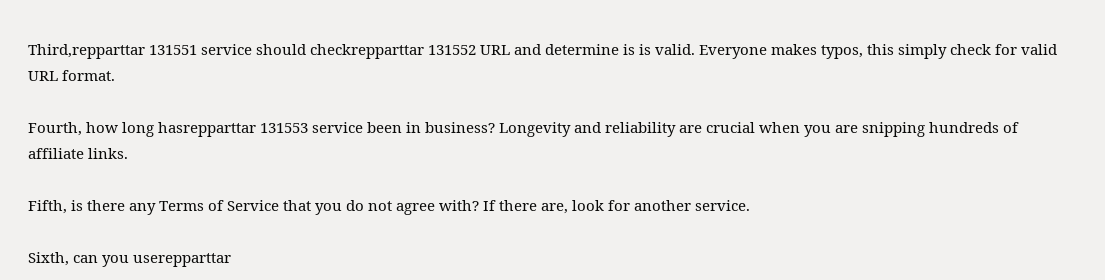Third,repparttar 131551 service should checkrepparttar 131552 URL and determine is is valid. Everyone makes typos, this simply check for valid URL format.

Fourth, how long hasrepparttar 131553 service been in business? Longevity and reliability are crucial when you are snipping hundreds of affiliate links.

Fifth, is there any Terms of Service that you do not agree with? If there are, look for another service.

Sixth, can you userepparttar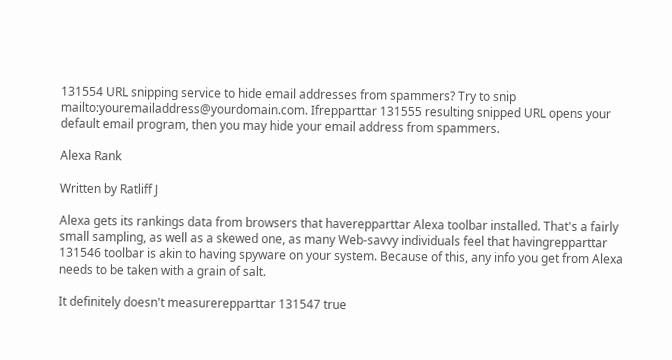131554 URL snipping service to hide email addresses from spammers? Try to snip mailto:youremailaddress@yourdomain.com. Ifrepparttar 131555 resulting snipped URL opens your default email program, then you may hide your email address from spammers.

Alexa Rank

Written by Ratliff J

Alexa gets its rankings data from browsers that haverepparttar Alexa toolbar installed. That's a fairly small sampling, as well as a skewed one, as many Web-savvy individuals feel that havingrepparttar 131546 toolbar is akin to having spyware on your system. Because of this, any info you get from Alexa needs to be taken with a grain of salt.

It definitely doesn't measurerepparttar 131547 true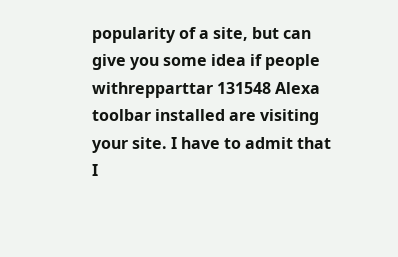popularity of a site, but can give you some idea if people withrepparttar 131548 Alexa toolbar installed are visiting your site. I have to admit that I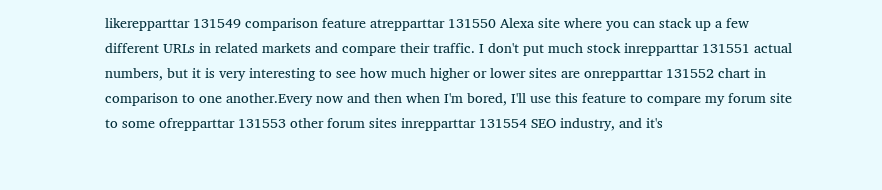likerepparttar 131549 comparison feature atrepparttar 131550 Alexa site where you can stack up a few different URLs in related markets and compare their traffic. I don't put much stock inrepparttar 131551 actual numbers, but it is very interesting to see how much higher or lower sites are onrepparttar 131552 chart in comparison to one another.Every now and then when I'm bored, I'll use this feature to compare my forum site to some ofrepparttar 131553 other forum sites inrepparttar 131554 SEO industry, and it's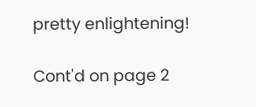pretty enlightening!

Cont'd on page 2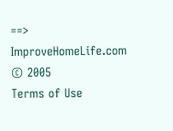==>
ImproveHomeLife.com © 2005
Terms of Use